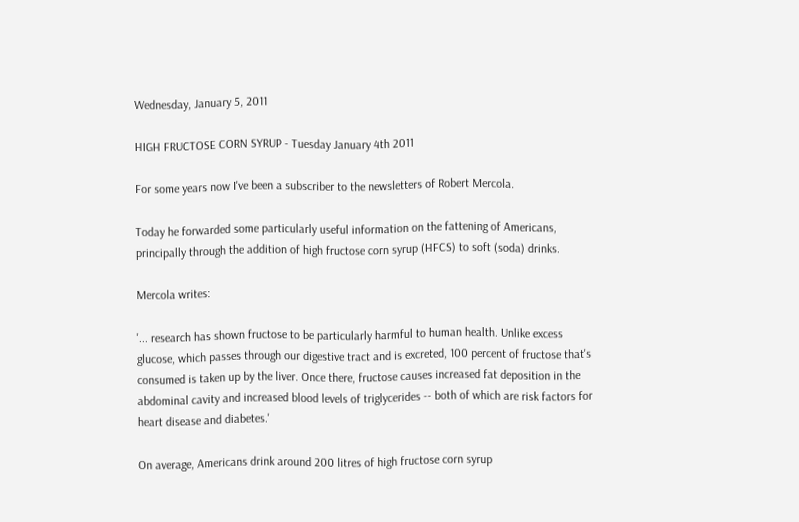Wednesday, January 5, 2011

HIGH FRUCTOSE CORN SYRUP - Tuesday January 4th 2011

For some years now I've been a subscriber to the newsletters of Robert Mercola.

Today he forwarded some particularly useful information on the fattening of Americans, principally through the addition of high fructose corn syrup (HFCS) to soft (soda) drinks.

Mercola writes:

'... research has shown fructose to be particularly harmful to human health. Unlike excess glucose, which passes through our digestive tract and is excreted, 100 percent of fructose that's consumed is taken up by the liver. Once there, fructose causes increased fat deposition in the abdominal cavity and increased blood levels of triglycerides -- both of which are risk factors for heart disease and diabetes.'

On average, Americans drink around 200 litres of high fructose corn syrup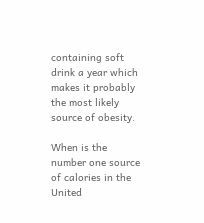containing soft drink a year which makes it probably the most likely source of obesity.

When is the number one source of calories in the United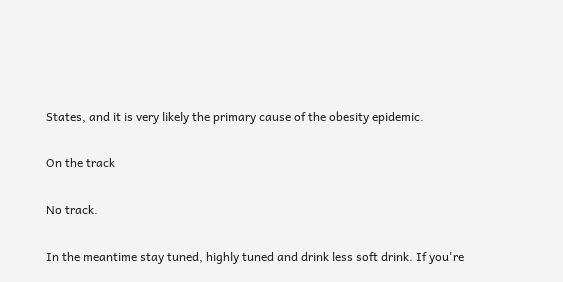States, and it is very likely the primary cause of the obesity epidemic.

On the track

No track.

In the meantime stay tuned, highly tuned and drink less soft drink. If you're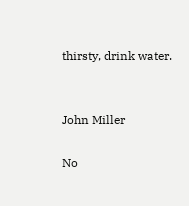thirsty, drink water.


John Miller

No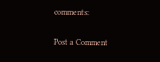comments:

Post a Comment